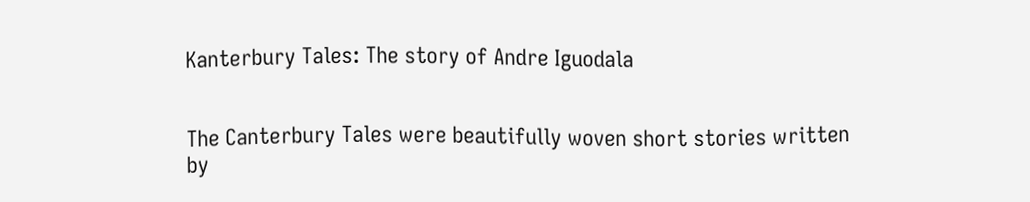Kanterbury Tales: The story of Andre Iguodala


The Canterbury Tales were beautifully woven short stories written by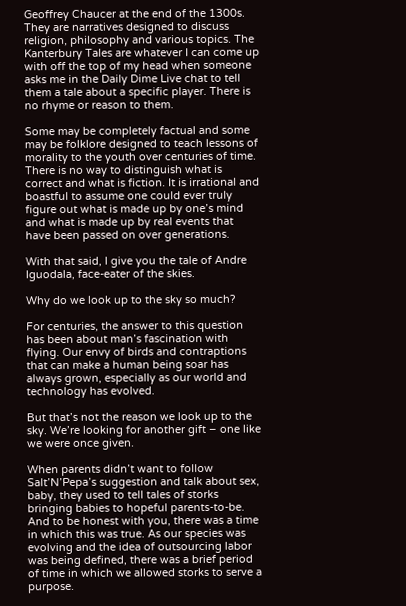Geoffrey Chaucer at the end of the 1300s. They are narratives designed to discuss religion, philosophy and various topics. The Kanterbury Tales are whatever I can come up with off the top of my head when someone asks me in the Daily Dime Live chat to tell them a tale about a specific player. There is no rhyme or reason to them.

Some may be completely factual and some may be folklore designed to teach lessons of morality to the youth over centuries of time. There is no way to distinguish what is correct and what is fiction. It is irrational and boastful to assume one could ever truly figure out what is made up by one’s mind and what is made up by real events that have been passed on over generations.

With that said, I give you the tale of Andre Iguodala, face-eater of the skies.

Why do we look up to the sky so much?

For centuries, the answer to this question has been about man’s fascination with flying. Our envy of birds and contraptions that can make a human being soar has always grown, especially as our world and technology has evolved.

But that’s not the reason we look up to the sky. We’re looking for another gift – one like we were once given.

When parents didn’t want to follow Salt’N’Pepa’s suggestion and talk about sex, baby, they used to tell tales of storks bringing babies to hopeful parents-to-be. And to be honest with you, there was a time in which this was true. As our species was evolving and the idea of outsourcing labor was being defined, there was a brief period of time in which we allowed storks to serve a purpose.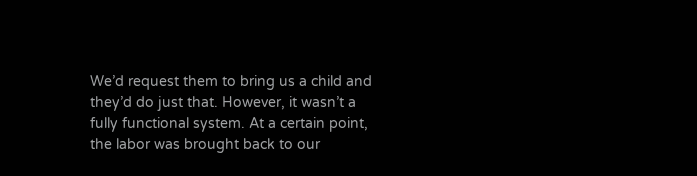We’d request them to bring us a child and they’d do just that. However, it wasn’t a fully functional system. At a certain point, the labor was brought back to our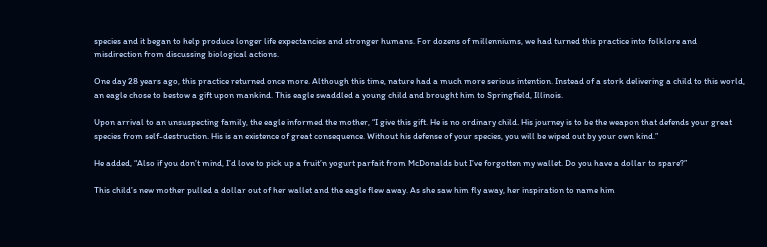species and it began to help produce longer life expectancies and stronger humans. For dozens of millenniums, we had turned this practice into folklore and misdirection from discussing biological actions.

One day 28 years ago, this practice returned once more. Although this time, nature had a much more serious intention. Instead of a stork delivering a child to this world, an eagle chose to bestow a gift upon mankind. This eagle swaddled a young child and brought him to Springfield, Illinois.

Upon arrival to an unsuspecting family, the eagle informed the mother, “I give this gift. He is no ordinary child. His journey is to be the weapon that defends your great species from self-destruction. His is an existence of great consequence. Without his defense of your species, you will be wiped out by your own kind.”

He added, “Also if you don’t mind, I’d love to pick up a fruit’n yogurt parfait from McDonalds but I’ve forgotten my wallet. Do you have a dollar to spare?”

This child’s new mother pulled a dollar out of her wallet and the eagle flew away. As she saw him fly away, her inspiration to name him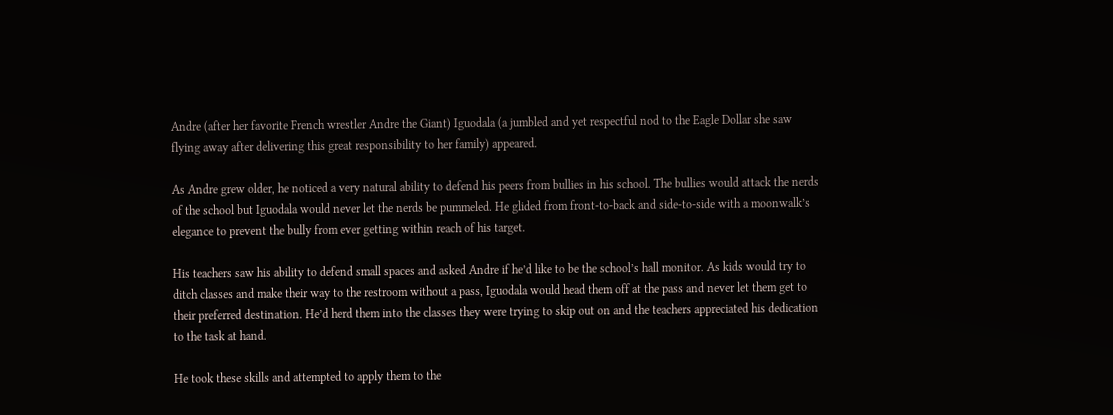Andre (after her favorite French wrestler Andre the Giant) Iguodala (a jumbled and yet respectful nod to the Eagle Dollar she saw flying away after delivering this great responsibility to her family) appeared.

As Andre grew older, he noticed a very natural ability to defend his peers from bullies in his school. The bullies would attack the nerds of the school but Iguodala would never let the nerds be pummeled. He glided from front-to-back and side-to-side with a moonwalk’s elegance to prevent the bully from ever getting within reach of his target.

His teachers saw his ability to defend small spaces and asked Andre if he’d like to be the school’s hall monitor. As kids would try to ditch classes and make their way to the restroom without a pass, Iguodala would head them off at the pass and never let them get to their preferred destination. He’d herd them into the classes they were trying to skip out on and the teachers appreciated his dedication to the task at hand.

He took these skills and attempted to apply them to the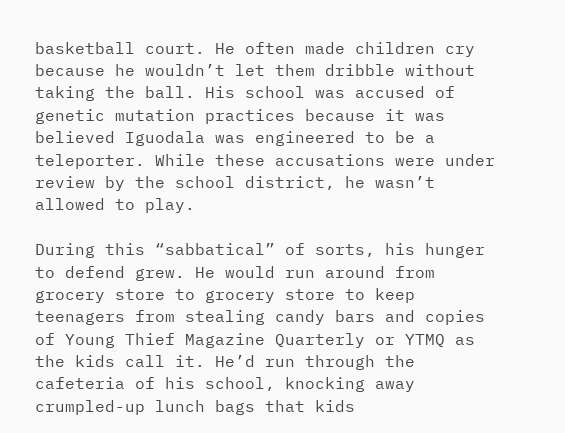basketball court. He often made children cry because he wouldn’t let them dribble without taking the ball. His school was accused of genetic mutation practices because it was believed Iguodala was engineered to be a teleporter. While these accusations were under review by the school district, he wasn’t allowed to play.

During this “sabbatical” of sorts, his hunger to defend grew. He would run around from grocery store to grocery store to keep teenagers from stealing candy bars and copies of Young Thief Magazine Quarterly or YTMQ as the kids call it. He’d run through the cafeteria of his school, knocking away crumpled-up lunch bags that kids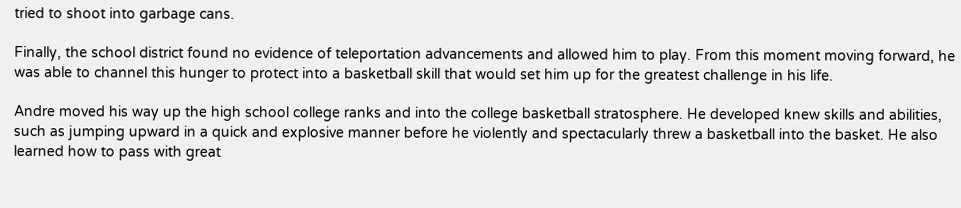tried to shoot into garbage cans.

Finally, the school district found no evidence of teleportation advancements and allowed him to play. From this moment moving forward, he was able to channel this hunger to protect into a basketball skill that would set him up for the greatest challenge in his life.

Andre moved his way up the high school college ranks and into the college basketball stratosphere. He developed knew skills and abilities, such as jumping upward in a quick and explosive manner before he violently and spectacularly threw a basketball into the basket. He also learned how to pass with great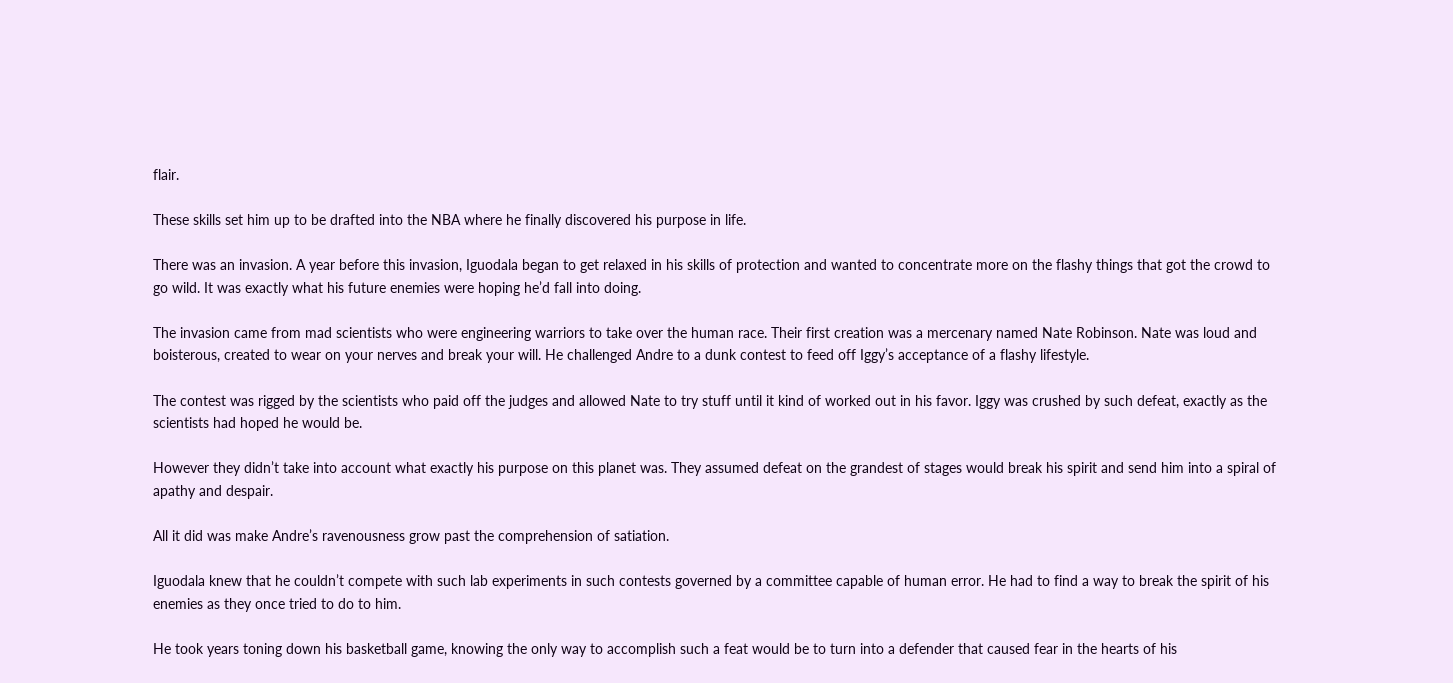flair.

These skills set him up to be drafted into the NBA where he finally discovered his purpose in life.

There was an invasion. A year before this invasion, Iguodala began to get relaxed in his skills of protection and wanted to concentrate more on the flashy things that got the crowd to go wild. It was exactly what his future enemies were hoping he’d fall into doing.

The invasion came from mad scientists who were engineering warriors to take over the human race. Their first creation was a mercenary named Nate Robinson. Nate was loud and boisterous, created to wear on your nerves and break your will. He challenged Andre to a dunk contest to feed off Iggy’s acceptance of a flashy lifestyle.

The contest was rigged by the scientists who paid off the judges and allowed Nate to try stuff until it kind of worked out in his favor. Iggy was crushed by such defeat, exactly as the scientists had hoped he would be.

However they didn’t take into account what exactly his purpose on this planet was. They assumed defeat on the grandest of stages would break his spirit and send him into a spiral of apathy and despair.

All it did was make Andre’s ravenousness grow past the comprehension of satiation.

Iguodala knew that he couldn’t compete with such lab experiments in such contests governed by a committee capable of human error. He had to find a way to break the spirit of his enemies as they once tried to do to him.

He took years toning down his basketball game, knowing the only way to accomplish such a feat would be to turn into a defender that caused fear in the hearts of his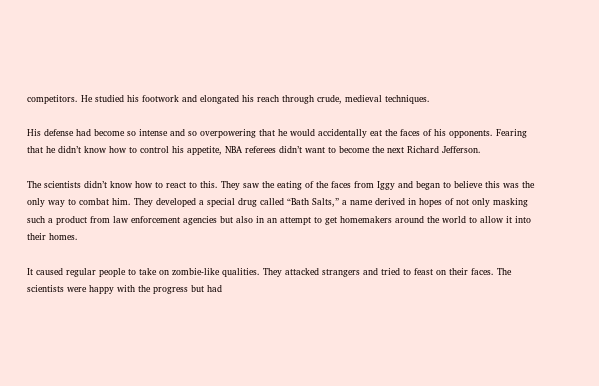competitors. He studied his footwork and elongated his reach through crude, medieval techniques.

His defense had become so intense and so overpowering that he would accidentally eat the faces of his opponents. Fearing that he didn’t know how to control his appetite, NBA referees didn’t want to become the next Richard Jefferson.

The scientists didn’t know how to react to this. They saw the eating of the faces from Iggy and began to believe this was the only way to combat him. They developed a special drug called “Bath Salts,” a name derived in hopes of not only masking such a product from law enforcement agencies but also in an attempt to get homemakers around the world to allow it into their homes.

It caused regular people to take on zombie-like qualities. They attacked strangers and tried to feast on their faces. The scientists were happy with the progress but had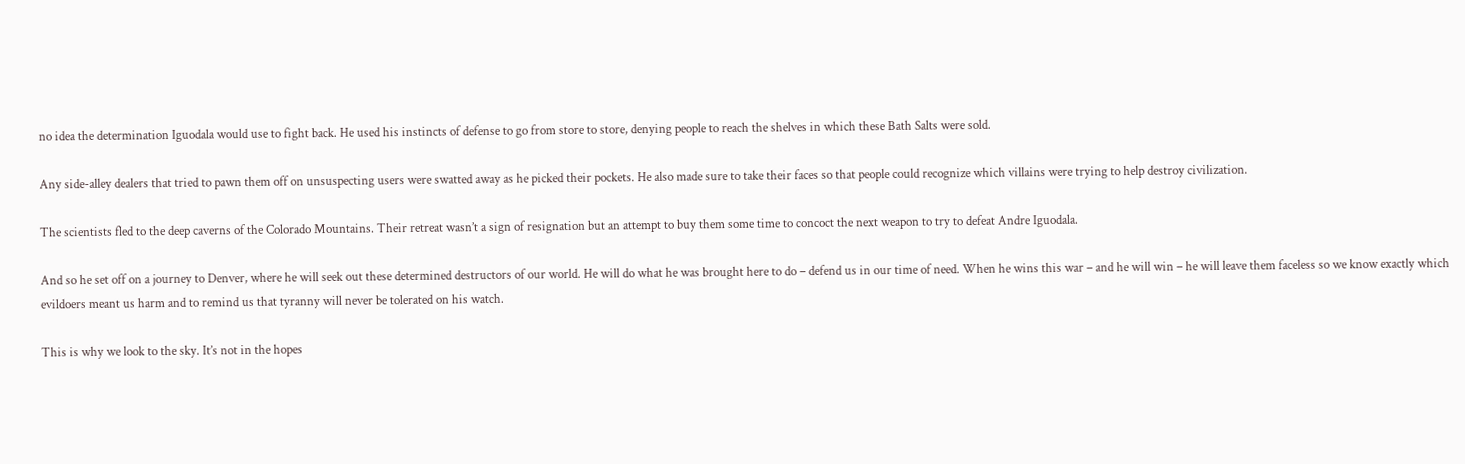no idea the determination Iguodala would use to fight back. He used his instincts of defense to go from store to store, denying people to reach the shelves in which these Bath Salts were sold.

Any side-alley dealers that tried to pawn them off on unsuspecting users were swatted away as he picked their pockets. He also made sure to take their faces so that people could recognize which villains were trying to help destroy civilization.

The scientists fled to the deep caverns of the Colorado Mountains. Their retreat wasn’t a sign of resignation but an attempt to buy them some time to concoct the next weapon to try to defeat Andre Iguodala.

And so he set off on a journey to Denver, where he will seek out these determined destructors of our world. He will do what he was brought here to do – defend us in our time of need. When he wins this war – and he will win – he will leave them faceless so we know exactly which evildoers meant us harm and to remind us that tyranny will never be tolerated on his watch.

This is why we look to the sky. It’s not in the hopes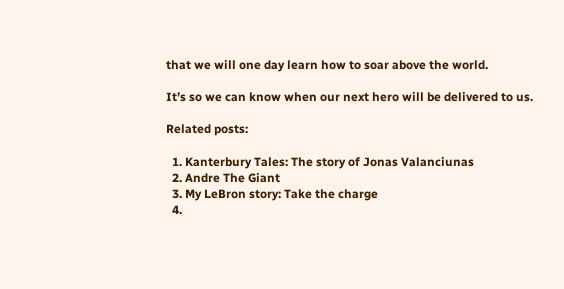that we will one day learn how to soar above the world.

It’s so we can know when our next hero will be delivered to us.

Related posts:

  1. Kanterbury Tales: The story of Jonas Valanciunas
  2. Andre The Giant
  3. My LeBron story: Take the charge
  4.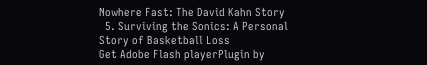Nowhere Fast: The David Kahn Story
  5. Surviving the Sonics: A Personal Story of Basketball Loss
Get Adobe Flash playerPlugin by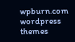wpburn.com wordpress themes